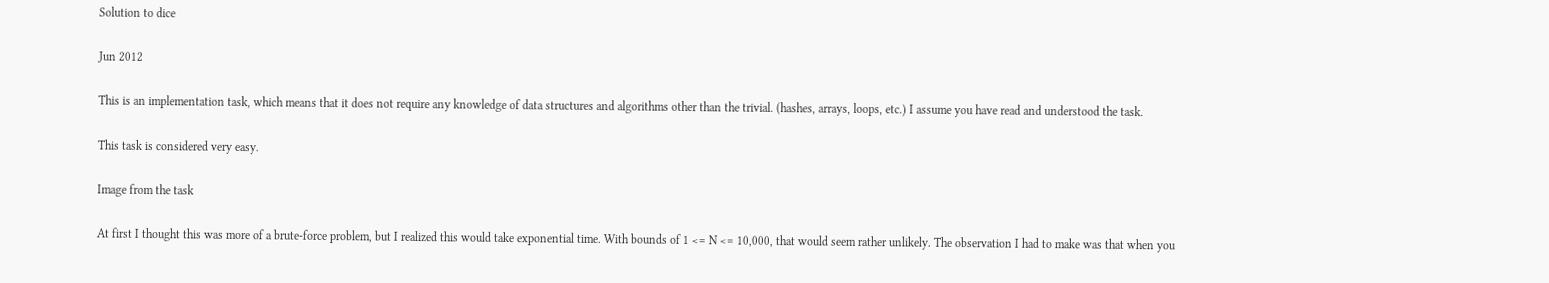Solution to dice

Jun 2012

This is an implementation task, which means that it does not require any knowledge of data structures and algorithms other than the trivial. (hashes, arrays, loops, etc.) I assume you have read and understood the task.

This task is considered very easy.

Image from the task

At first I thought this was more of a brute-force problem, but I realized this would take exponential time. With bounds of 1 <= N <= 10,000, that would seem rather unlikely. The observation I had to make was that when you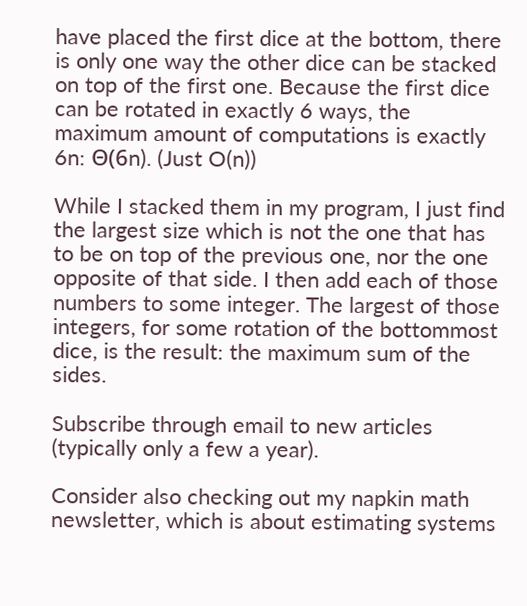have placed the first dice at the bottom, there is only one way the other dice can be stacked on top of the first one. Because the first dice can be rotated in exactly 6 ways, the maximum amount of computations is exactly 6n: Θ(6n). (Just O(n))

While I stacked them in my program, I just find the largest size which is not the one that has to be on top of the previous one, nor the one opposite of that side. I then add each of those numbers to some integer. The largest of those integers, for some rotation of the bottommost dice, is the result: the maximum sum of the sides.

Subscribe through email to new articles (typically only a few a year).

Consider also checking out my napkin math newsletter, which is about estimating systems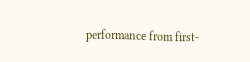performance from first-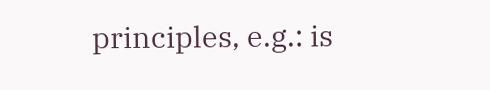principles, e.g.: is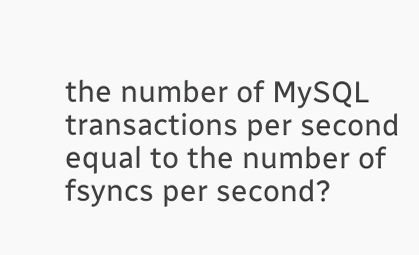the number of MySQL transactions per second equal to the number of fsyncs per second?